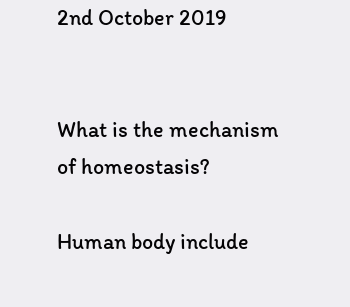2nd October 2019


What is the mechanism of homeostasis?

Human body include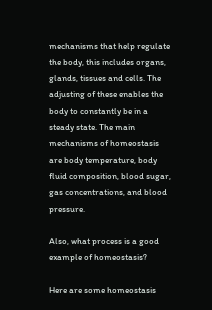mechanisms that help regulate the body, this includes organs, glands, tissues and cells. The adjusting of these enables the body to constantly be in a steady state. The main mechanisms of homeostasis are body temperature, body fluid composition, blood sugar, gas concentrations, and blood pressure.

Also, what process is a good example of homeostasis?

Here are some homeostasis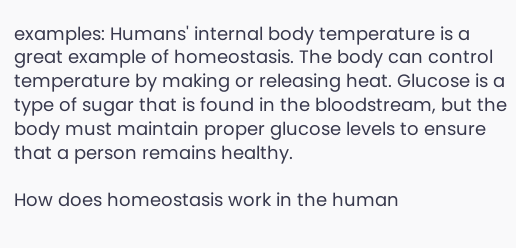examples: Humans' internal body temperature is a great example of homeostasis. The body can control temperature by making or releasing heat. Glucose is a type of sugar that is found in the bloodstream, but the body must maintain proper glucose levels to ensure that a person remains healthy.

How does homeostasis work in the human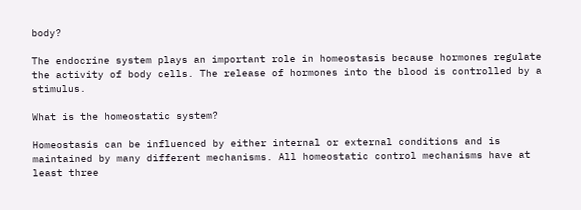body?

The endocrine system plays an important role in homeostasis because hormones regulate the activity of body cells. The release of hormones into the blood is controlled by a stimulus.

What is the homeostatic system?

Homeostasis can be influenced by either internal or external conditions and is maintained by many different mechanisms. All homeostatic control mechanisms have at least three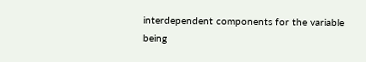interdependent components for the variable being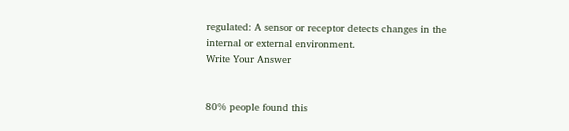regulated: A sensor or receptor detects changes in the internal or external environment.
Write Your Answer


80% people found this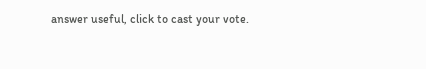answer useful, click to cast your vote.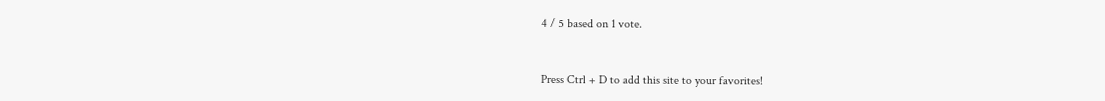4 / 5 based on 1 vote.


Press Ctrl + D to add this site to your favorites!